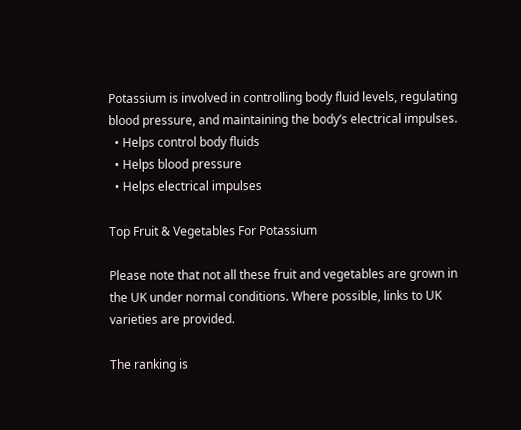Potassium is involved in controlling body fluid levels, regulating blood pressure, and maintaining the body’s electrical impulses.
  • Helps control body fluids
  • Helps blood pressure
  • Helps electrical impulses

Top Fruit & Vegetables For Potassium

Please note that not all these fruit and vegetables are grown in the UK under normal conditions. Where possible, links to UK varieties are provided.

The ranking is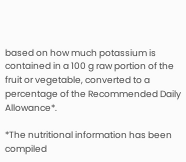based on how much potassium is contained in a 100 g raw portion of the fruit or vegetable, converted to a percentage of the Recommended Daily Allowance*.

*The nutritional information has been compiled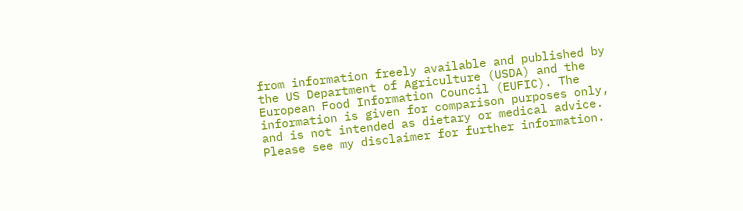from information freely available and published by the US Department of Agriculture (USDA) and the European Food Information Council (EUFIC). The information is given for comparison purposes only, and is not intended as dietary or medical advice. Please see my disclaimer for further information.